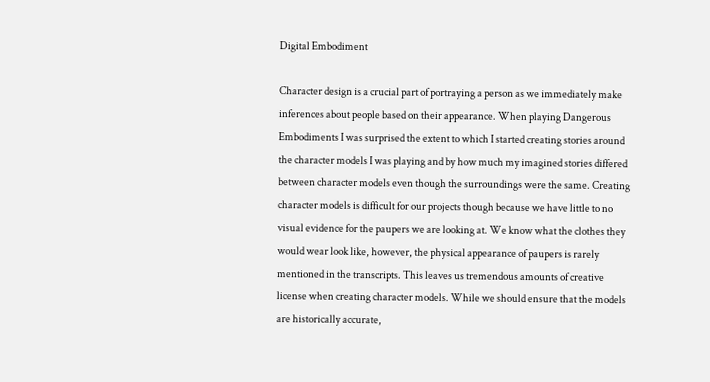Digital Embodiment

Character design is a crucial part of portraying a person as we immediately make inferences about people based on their appearance. When playing Dangerous Embodiments I was surprised the extent to which I started creating stories around the character models I was playing and by how much my imagined stories differed between character models even though the surroundings were the same. Creating character models is difficult for our projects though because we have little to no visual evidence for the paupers we are looking at. We know what the clothes they would wear look like, however, the physical appearance of paupers is rarely mentioned in the transcripts. This leaves us tremendous amounts of creative license when creating character models. While we should ensure that the models are historically accurate,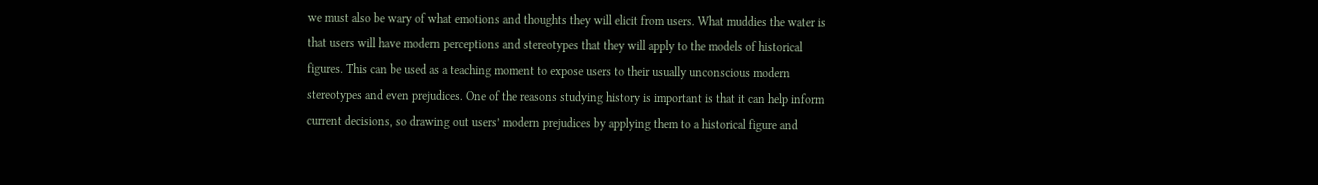we must also be wary of what emotions and thoughts they will elicit from users. What muddies the water is that users will have modern perceptions and stereotypes that they will apply to the models of historical figures. This can be used as a teaching moment to expose users to their usually unconscious modern stereotypes and even prejudices. One of the reasons studying history is important is that it can help inform current decisions, so drawing out users’ modern prejudices by applying them to a historical figure and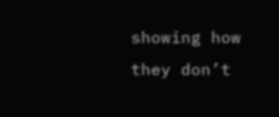showing how they don’t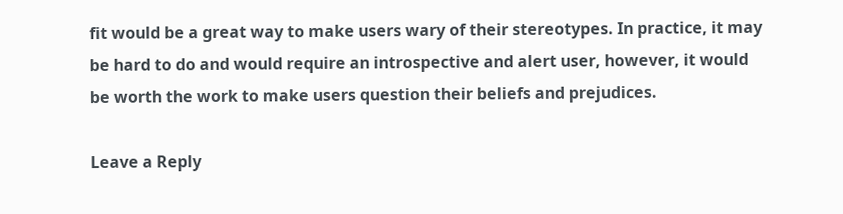fit would be a great way to make users wary of their stereotypes. In practice, it may be hard to do and would require an introspective and alert user, however, it would be worth the work to make users question their beliefs and prejudices.

Leave a Reply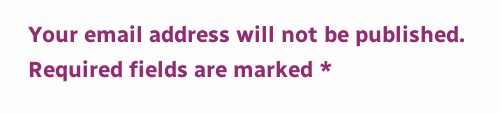Your email address will not be published. Required fields are marked *